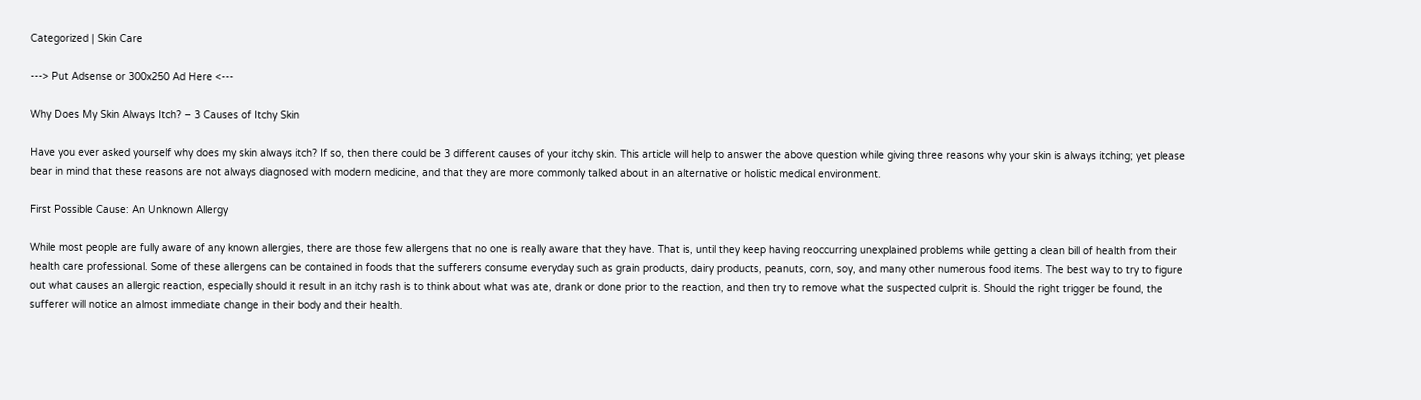Categorized | Skin Care

---> Put Adsense or 300x250 Ad Here <---

Why Does My Skin Always Itch? – 3 Causes of Itchy Skin

Have you ever asked yourself why does my skin always itch? If so, then there could be 3 different causes of your itchy skin. This article will help to answer the above question while giving three reasons why your skin is always itching; yet please bear in mind that these reasons are not always diagnosed with modern medicine, and that they are more commonly talked about in an alternative or holistic medical environment.

First Possible Cause: An Unknown Allergy

While most people are fully aware of any known allergies, there are those few allergens that no one is really aware that they have. That is, until they keep having reoccurring unexplained problems while getting a clean bill of health from their health care professional. Some of these allergens can be contained in foods that the sufferers consume everyday such as grain products, dairy products, peanuts, corn, soy, and many other numerous food items. The best way to try to figure out what causes an allergic reaction, especially should it result in an itchy rash is to think about what was ate, drank or done prior to the reaction, and then try to remove what the suspected culprit is. Should the right trigger be found, the sufferer will notice an almost immediate change in their body and their health.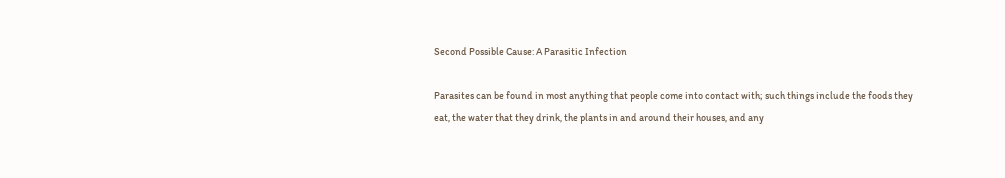Second Possible Cause: A Parasitic Infection

Parasites can be found in most anything that people come into contact with; such things include the foods they eat, the water that they drink, the plants in and around their houses, and any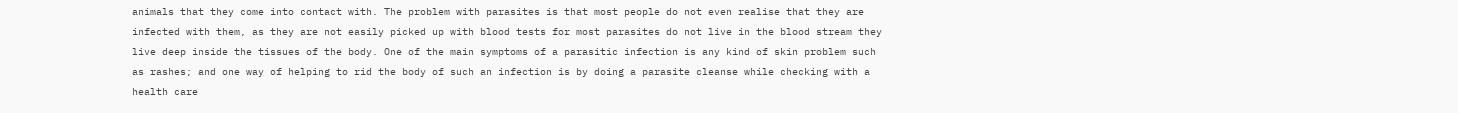animals that they come into contact with. The problem with parasites is that most people do not even realise that they are infected with them, as they are not easily picked up with blood tests for most parasites do not live in the blood stream they live deep inside the tissues of the body. One of the main symptoms of a parasitic infection is any kind of skin problem such as rashes; and one way of helping to rid the body of such an infection is by doing a parasite cleanse while checking with a health care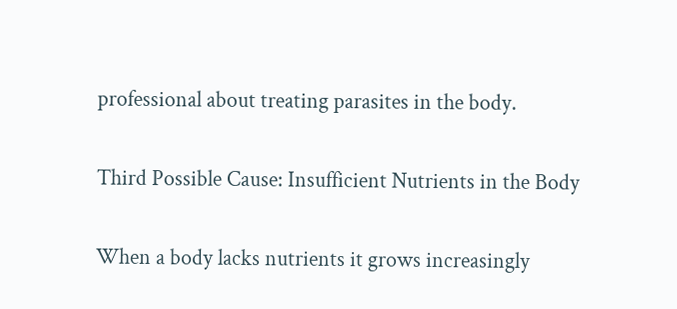professional about treating parasites in the body.

Third Possible Cause: Insufficient Nutrients in the Body

When a body lacks nutrients it grows increasingly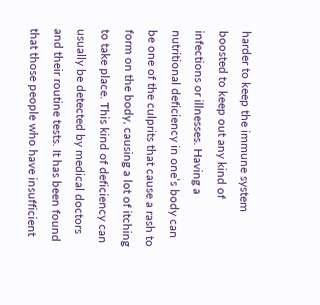harder to keep the immune system boosted to keep out any kind of infections or illnesses. Having a nutritional deficiency in one’s body can be one of the culprits that cause a rash to form on the body, causing a lot of itching to take place. This kind of deficiency can usually be detected by medical doctors and their routine tests. It has been found that those people who have insufficient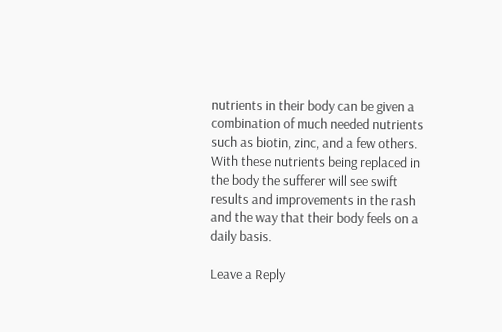nutrients in their body can be given a combination of much needed nutrients such as biotin, zinc, and a few others. With these nutrients being replaced in the body the sufferer will see swift results and improvements in the rash and the way that their body feels on a daily basis.

Leave a Reply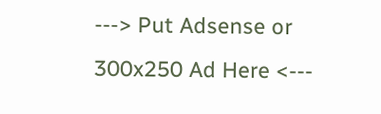---> Put Adsense or 300x250 Ad Here <---